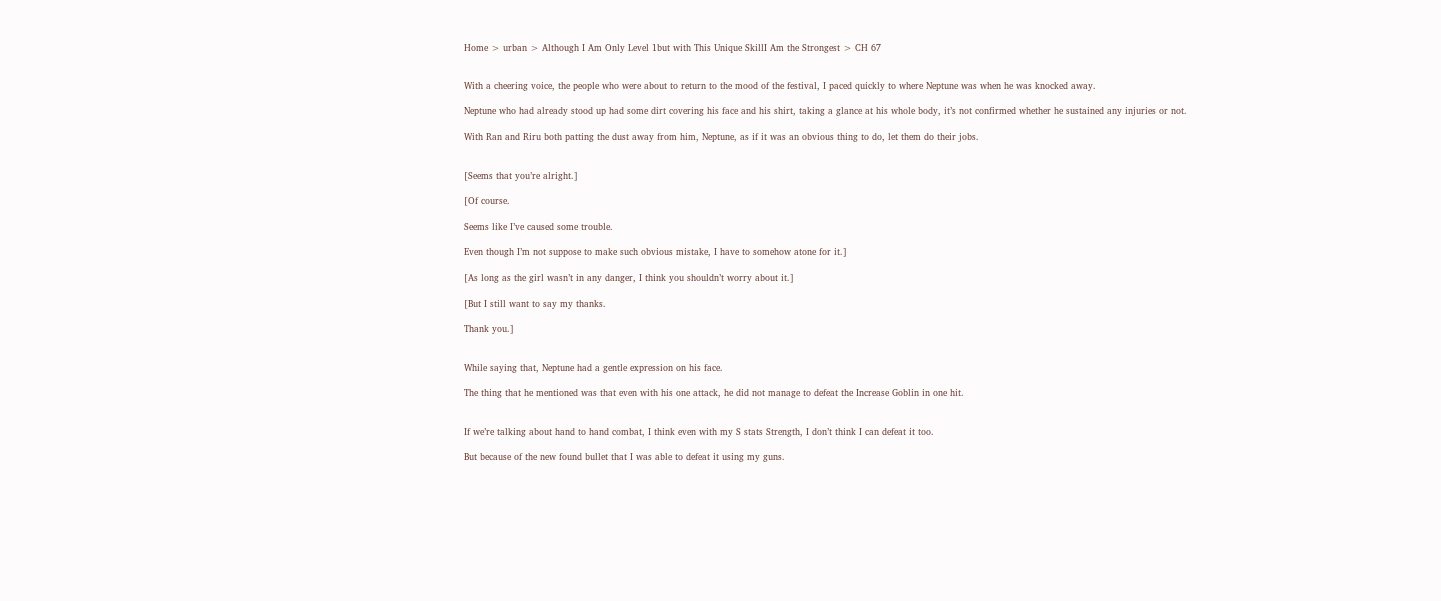Home > urban > Although I Am Only Level 1but with This Unique SkillI Am the Strongest > CH 67


With a cheering voice, the people who were about to return to the mood of the festival, I paced quickly to where Neptune was when he was knocked away.

Neptune who had already stood up had some dirt covering his face and his shirt, taking a glance at his whole body, it’s not confirmed whether he sustained any injuries or not.

With Ran and Riru both patting the dust away from him, Neptune, as if it was an obvious thing to do, let them do their jobs.


[Seems that you’re alright.]

[Of course.

Seems like I’ve caused some trouble.

Even though I’m not suppose to make such obvious mistake, I have to somehow atone for it.]

[As long as the girl wasn’t in any danger, I think you shouldn’t worry about it.]

[But I still want to say my thanks.

Thank you.]


While saying that, Neptune had a gentle expression on his face.

The thing that he mentioned was that even with his one attack, he did not manage to defeat the Increase Goblin in one hit.


If we’re talking about hand to hand combat, I think even with my S stats Strength, I don’t think I can defeat it too.

But because of the new found bullet that I was able to defeat it using my guns.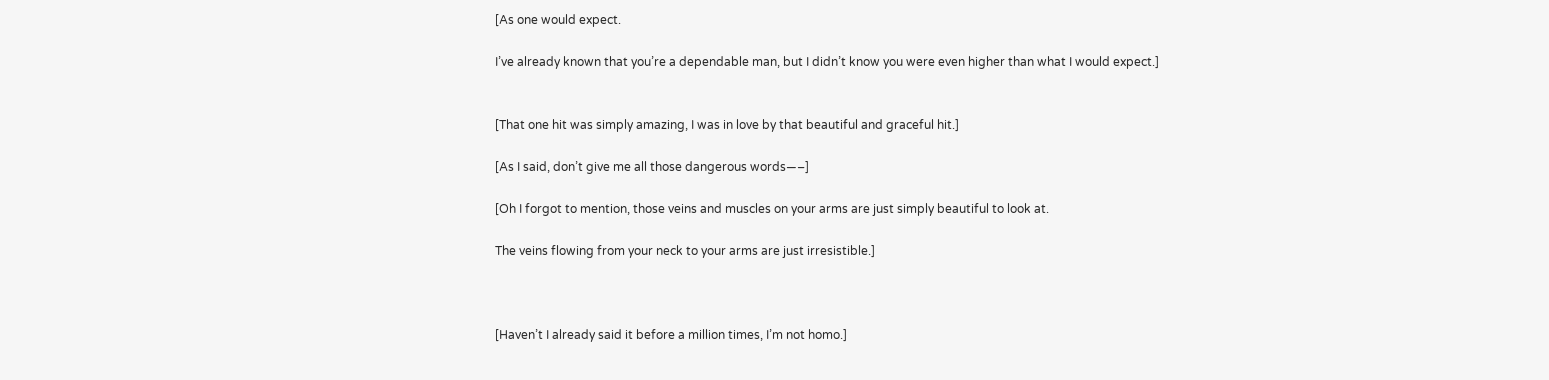[As one would expect.

I’ve already known that you’re a dependable man, but I didn’t know you were even higher than what I would expect.]


[That one hit was simply amazing, I was in love by that beautiful and graceful hit.]

[As I said, don’t give me all those dangerous words—–]

[Oh I forgot to mention, those veins and muscles on your arms are just simply beautiful to look at.

The veins flowing from your neck to your arms are just irresistible.]



[Haven’t I already said it before a million times, I’m not homo.]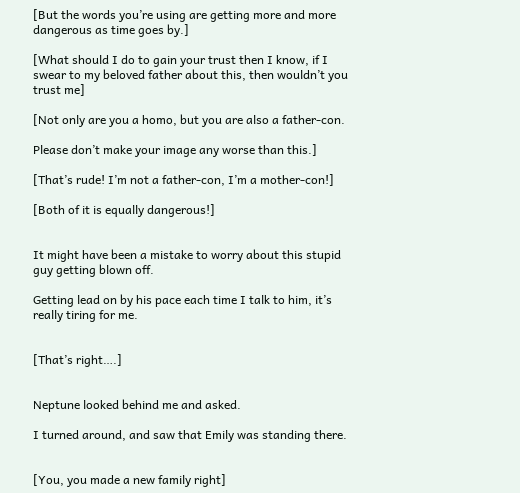[But the words you’re using are getting more and more dangerous as time goes by.]

[What should I do to gain your trust then I know, if I swear to my beloved father about this, then wouldn’t you trust me]

[Not only are you a homo, but you are also a father-con.

Please don’t make your image any worse than this.]

[That’s rude! I’m not a father-con, I’m a mother-con!]

[Both of it is equally dangerous!]


It might have been a mistake to worry about this stupid guy getting blown off.

Getting lead on by his pace each time I talk to him, it’s really tiring for me.


[That’s right….]


Neptune looked behind me and asked.

I turned around, and saw that Emily was standing there.


[You, you made a new family right]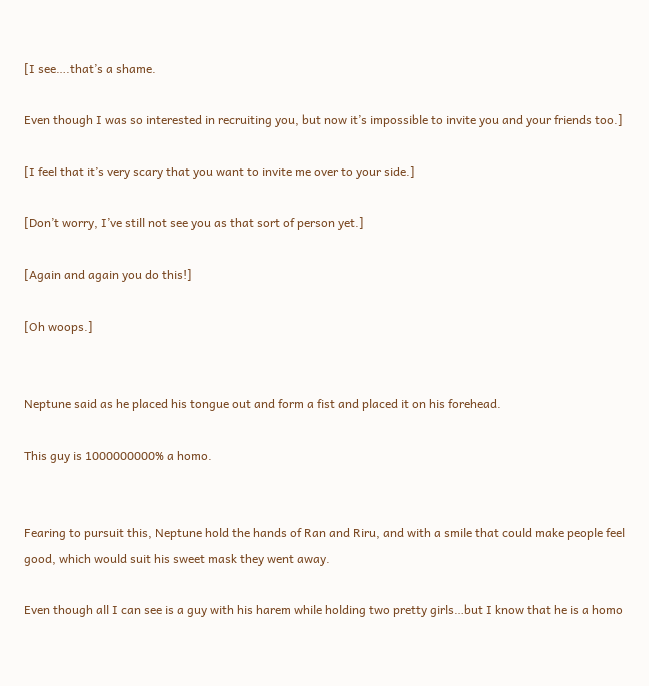[I see….that’s a shame.

Even though I was so interested in recruiting you, but now it’s impossible to invite you and your friends too.]

[I feel that it’s very scary that you want to invite me over to your side.]

[Don’t worry, I’ve still not see you as that sort of person yet.]

[Again and again you do this!]

[Oh woops.]


Neptune said as he placed his tongue out and form a fist and placed it on his forehead.

This guy is 1000000000% a homo.


Fearing to pursuit this, Neptune hold the hands of Ran and Riru, and with a smile that could make people feel good, which would suit his sweet mask they went away.

Even though all I can see is a guy with his harem while holding two pretty girls…but I know that he is a homo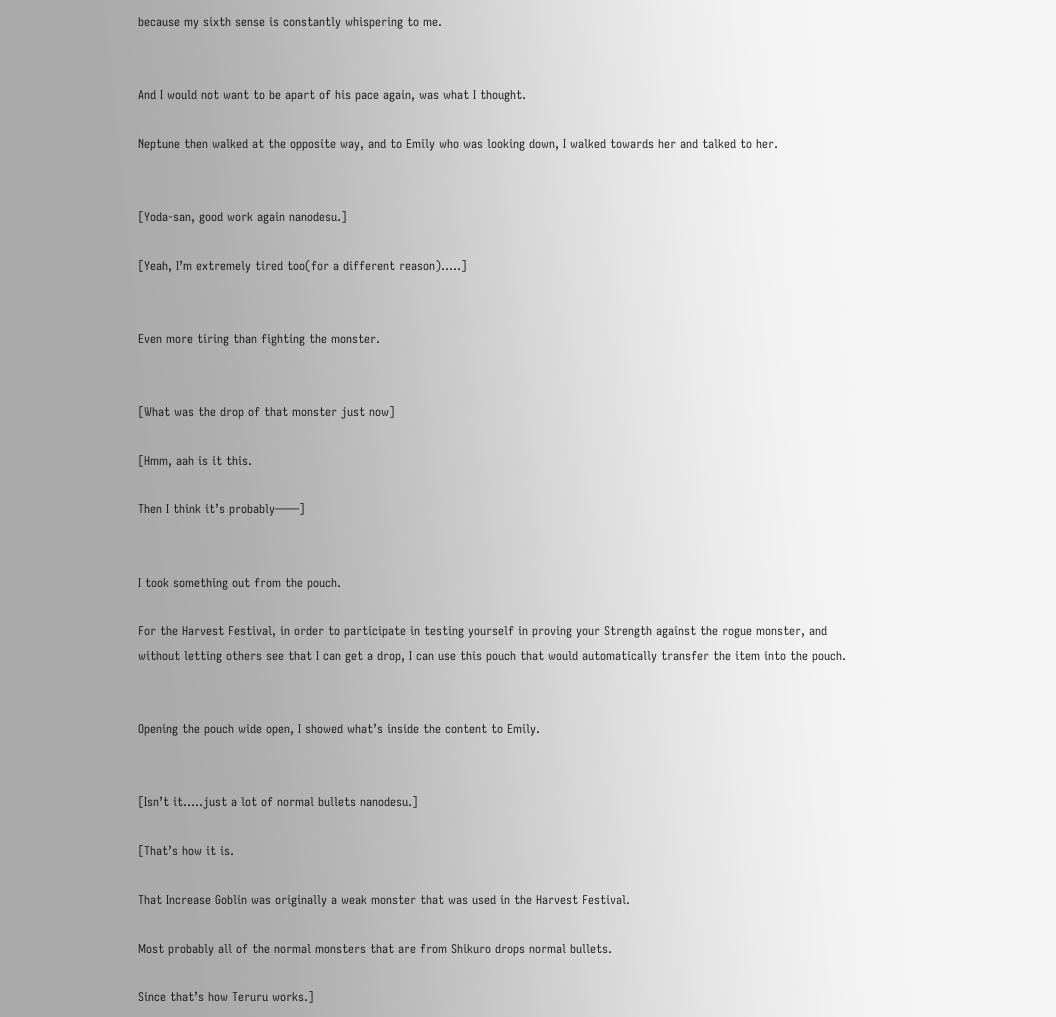because my sixth sense is constantly whispering to me.


And I would not want to be apart of his pace again, was what I thought.

Neptune then walked at the opposite way, and to Emily who was looking down, I walked towards her and talked to her.


[Yoda-san, good work again nanodesu.]

[Yeah, I’m extremely tired too(for a different reason)…..]


Even more tiring than fighting the monster.


[What was the drop of that monster just now]

[Hmm, aah is it this.

Then I think it’s probably——]


I took something out from the pouch.

For the Harvest Festival, in order to participate in testing yourself in proving your Strength against the rogue monster, and without letting others see that I can get a drop, I can use this pouch that would automatically transfer the item into the pouch.


Opening the pouch wide open, I showed what’s inside the content to Emily.


[Isn’t it…..just a lot of normal bullets nanodesu.]

[That’s how it is.

That Increase Goblin was originally a weak monster that was used in the Harvest Festival.

Most probably all of the normal monsters that are from Shikuro drops normal bullets.

Since that’s how Teruru works.]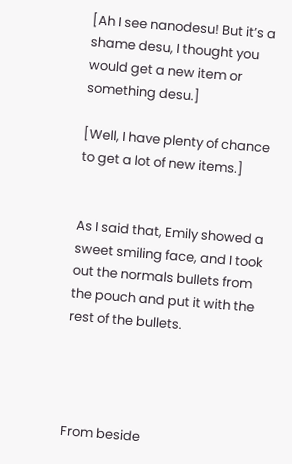[Ah I see nanodesu! But it’s a shame desu, I thought you would get a new item or something desu.]

[Well, I have plenty of chance to get a lot of new items.]


As I said that, Emily showed a sweet smiling face, and I took out the normals bullets from the pouch and put it with the rest of the bullets.




From beside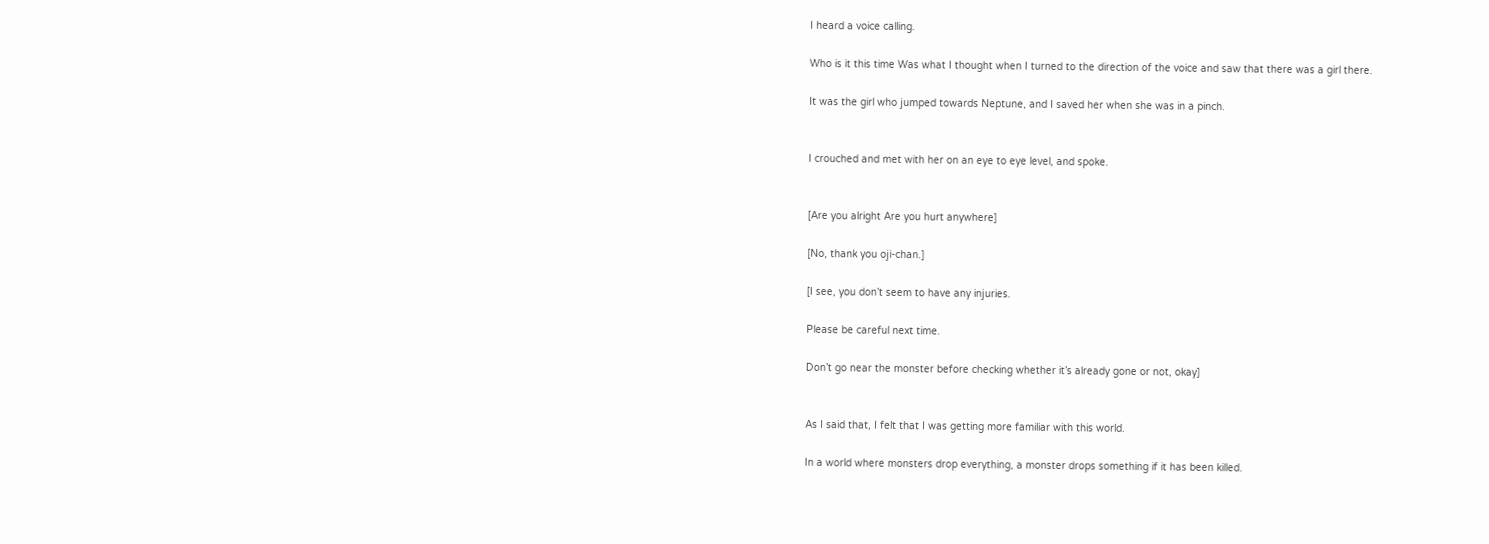I heard a voice calling.

Who is it this time Was what I thought when I turned to the direction of the voice and saw that there was a girl there.

It was the girl who jumped towards Neptune, and I saved her when she was in a pinch.


I crouched and met with her on an eye to eye level, and spoke.


[Are you alright Are you hurt anywhere]

[No, thank you oji-chan.]

[I see, you don’t seem to have any injuries.

Please be careful next time.

Don’t go near the monster before checking whether it’s already gone or not, okay]


As I said that, I felt that I was getting more familiar with this world.

In a world where monsters drop everything, a monster drops something if it has been killed.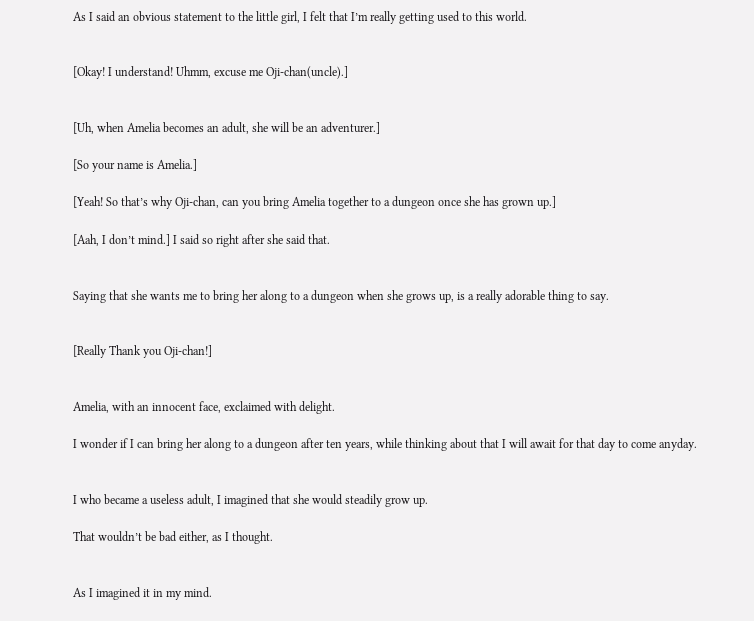As I said an obvious statement to the little girl, I felt that I’m really getting used to this world.


[Okay! I understand! Uhmm, excuse me Oji-chan(uncle).]


[Uh, when Amelia becomes an adult, she will be an adventurer.]

[So your name is Amelia.]

[Yeah! So that’s why Oji-chan, can you bring Amelia together to a dungeon once she has grown up.]

[Aah, I don’t mind.] I said so right after she said that.


Saying that she wants me to bring her along to a dungeon when she grows up, is a really adorable thing to say.


[Really Thank you Oji-chan!]


Amelia, with an innocent face, exclaimed with delight.

I wonder if I can bring her along to a dungeon after ten years, while thinking about that I will await for that day to come anyday.


I who became a useless adult, I imagined that she would steadily grow up.

That wouldn’t be bad either, as I thought.


As I imagined it in my mind.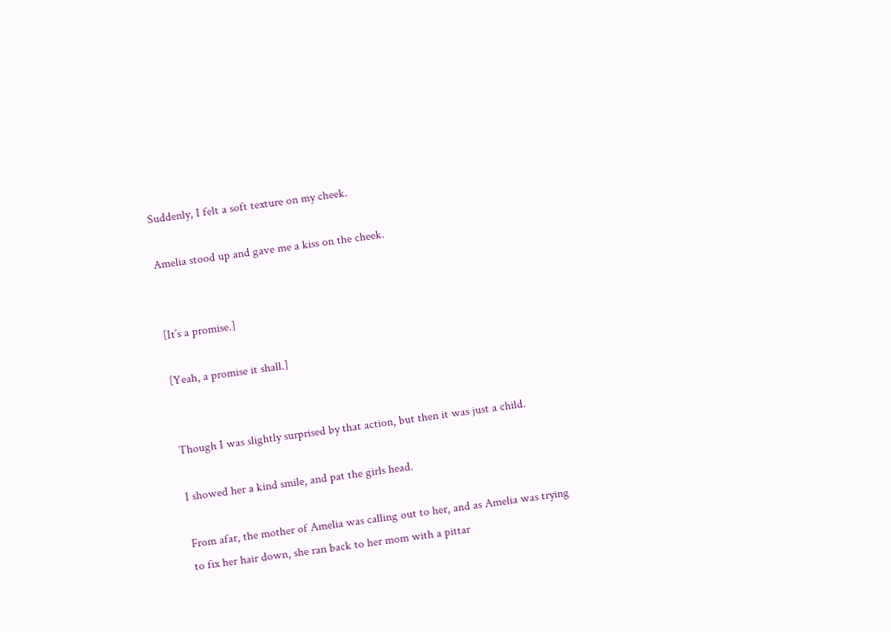Suddenly, I felt a soft texture on my cheek.

Amelia stood up and gave me a kiss on the cheek.


[It’s a promise.]

[Yeah, a promise it shall.]


Though I was slightly surprised by that action, but then it was just a child.

I showed her a kind smile, and pat the girls head.

From afar, the mother of Amelia was calling out to her, and as Amelia was trying to fix her hair down, she ran back to her mom with a pittar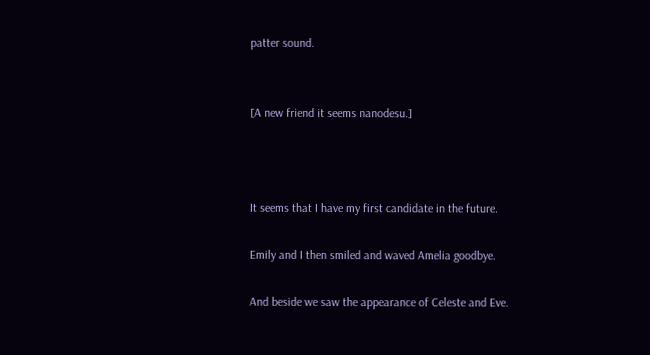patter sound.


[A new friend it seems nanodesu.]



It seems that I have my first candidate in the future.

Emily and I then smiled and waved Amelia goodbye.

And beside we saw the appearance of Celeste and Eve.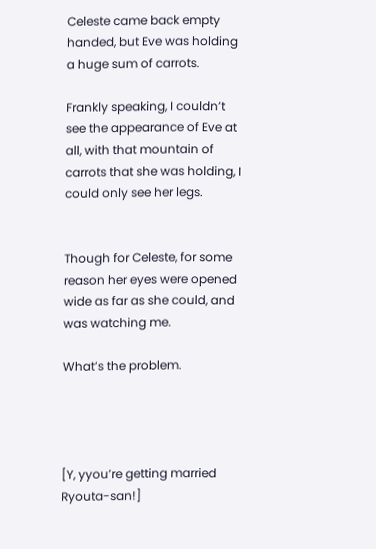Celeste came back empty handed, but Eve was holding a huge sum of carrots.

Frankly speaking, I couldn’t see the appearance of Eve at all, with that mountain of carrots that she was holding, I could only see her legs.


Though for Celeste, for some reason her eyes were opened wide as far as she could, and was watching me.

What’s the problem.




[Y, yyou’re getting married Ryouta-san!]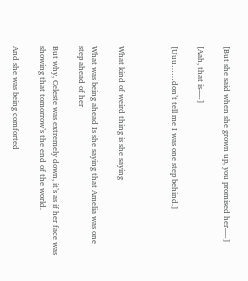[But she said when she grown up, you promised her—-]

[Aah, that is—-]

[Uuu……don’t tell me I was one step behind.]



What kind of weird thing is she saying

What was being ahead Is she saying that Amelia was one step ahead of her

But why, Celeste was extremely down, it’s as if her face was showing that tomorrow’s the end of the world.

And she was being comforted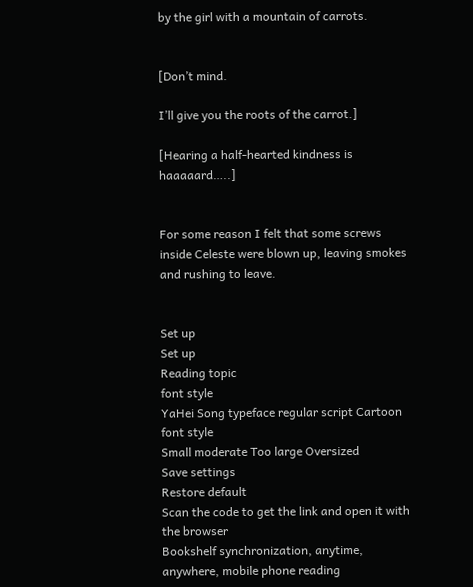by the girl with a mountain of carrots.


[Don’t mind.

I’ll give you the roots of the carrot.]

[Hearing a half-hearted kindness is haaaaard…..]


For some reason I felt that some screws inside Celeste were blown up, leaving smokes and rushing to leave.


Set up
Set up
Reading topic
font style
YaHei Song typeface regular script Cartoon
font style
Small moderate Too large Oversized
Save settings
Restore default
Scan the code to get the link and open it with the browser
Bookshelf synchronization, anytime, anywhere, mobile phone reading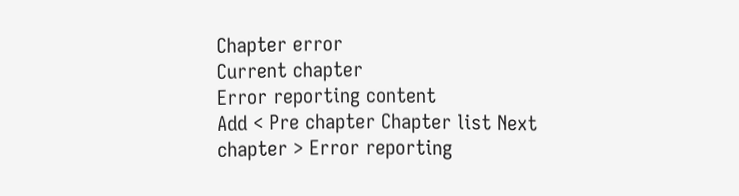Chapter error
Current chapter
Error reporting content
Add < Pre chapter Chapter list Next chapter > Error reporting